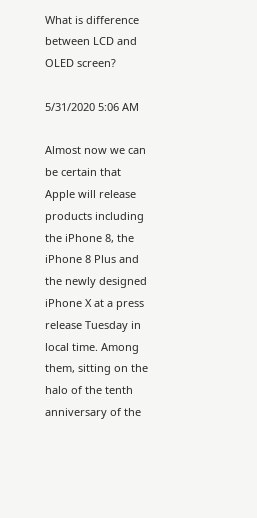What is difference between LCD and OLED screen?

5/31/2020 5:06 AM

Almost now we can be certain that Apple will release products including the iPhone 8, the iPhone 8 Plus and the newly designed iPhone X at a press release Tuesday in local time. Among them, sitting on the halo of the tenth anniversary of the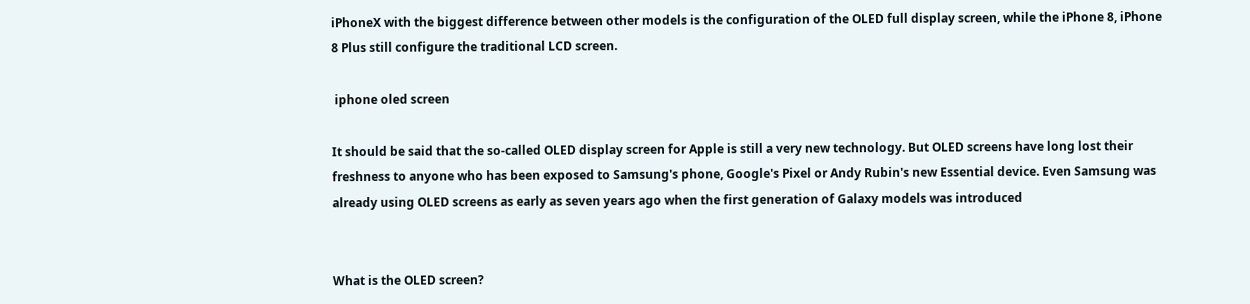iPhoneX with the biggest difference between other models is the configuration of the OLED full display screen, while the iPhone 8, iPhone 8 Plus still configure the traditional LCD screen.

 iphone oled screen

It should be said that the so-called OLED display screen for Apple is still a very new technology. But OLED screens have long lost their freshness to anyone who has been exposed to Samsung's phone, Google's Pixel or Andy Rubin's new Essential device. Even Samsung was already using OLED screens as early as seven years ago when the first generation of Galaxy models was introduced


What is the OLED screen?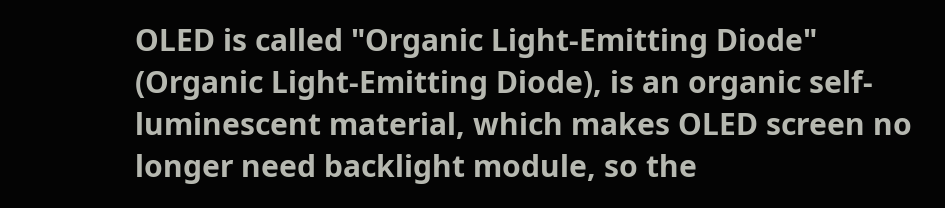OLED is called "Organic Light-Emitting Diode" (Organic Light-Emitting Diode), is an organic self-luminescent material, which makes OLED screen no longer need backlight module, so the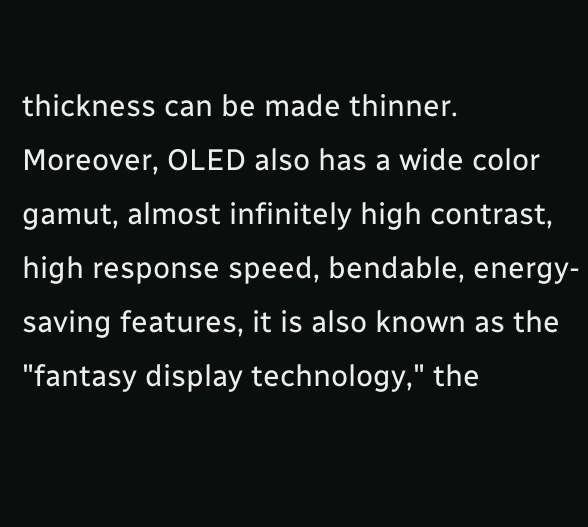thickness can be made thinner. Moreover, OLED also has a wide color gamut, almost infinitely high contrast, high response speed, bendable, energy-saving features, it is also known as the "fantasy display technology," the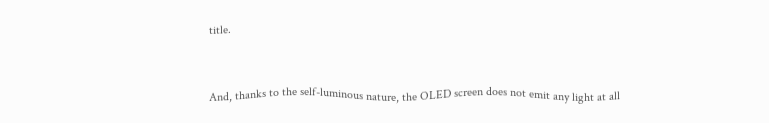title.


And, thanks to the self-luminous nature, the OLED screen does not emit any light at all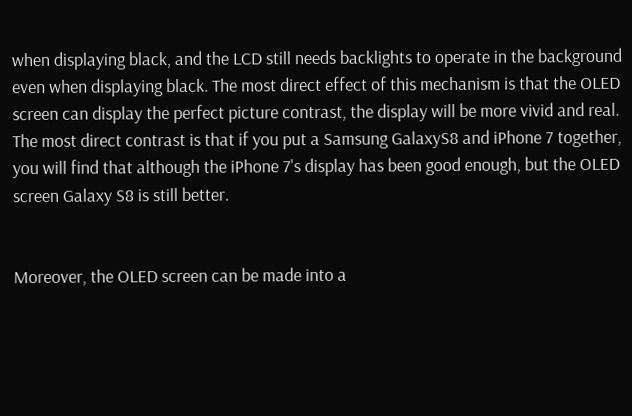when displaying black, and the LCD still needs backlights to operate in the background even when displaying black. The most direct effect of this mechanism is that the OLED screen can display the perfect picture contrast, the display will be more vivid and real. The most direct contrast is that if you put a Samsung GalaxyS8 and iPhone 7 together, you will find that although the iPhone 7's display has been good enough, but the OLED screen Galaxy S8 is still better.


Moreover, the OLED screen can be made into a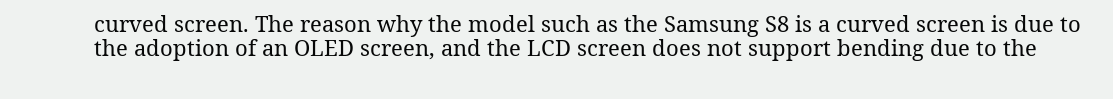curved screen. The reason why the model such as the Samsung S8 is a curved screen is due to the adoption of an OLED screen, and the LCD screen does not support bending due to the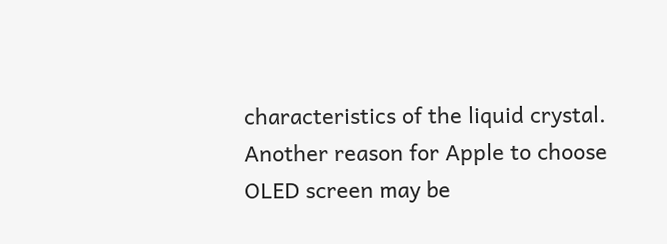characteristics of the liquid crystal. Another reason for Apple to choose OLED screen may be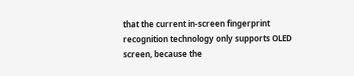that the current in-screen fingerprint recognition technology only supports OLED screen, because the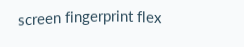screen fingerprint flex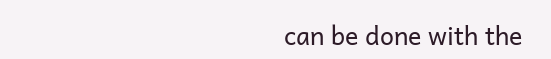can be done with the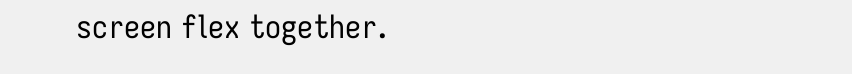screen flex together.